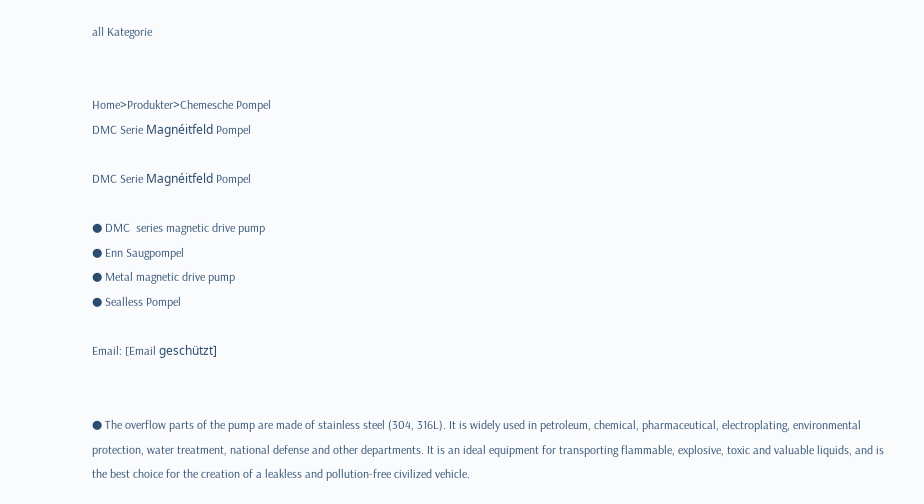all Kategorie


Home>Produkter>Chemesche Pompel
DMC Serie Magnéitfeld Pompel

DMC Serie Magnéitfeld Pompel

● DMC  series magnetic drive pump
● Enn Saugpompel
● Metal magnetic drive pump
● Sealless Pompel

Email: [Email geschützt]


● The overflow parts of the pump are made of stainless steel (304, 316L). It is widely used in petroleum, chemical, pharmaceutical, electroplating, environmental protection, water treatment, national defense and other departments. It is an ideal equipment for transporting flammable, explosive, toxic and valuable liquids, and is the best choice for the creation of a leakless and pollution-free civilized vehicle.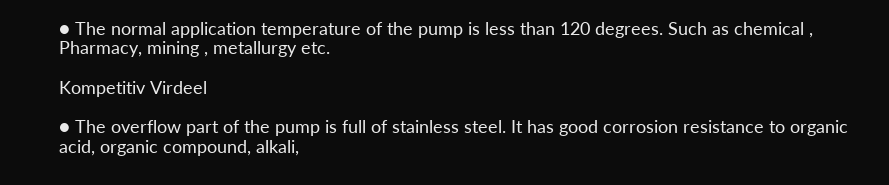● The normal application temperature of the pump is less than 120 degrees. Such as chemical ,
Pharmacy, mining , metallurgy etc.

Kompetitiv Virdeel

● The overflow part of the pump is full of stainless steel. It has good corrosion resistance to organic acid, organic compound, alkali,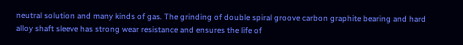neutral solution and many kinds of gas. The grinding of double spiral groove carbon graphite bearing and hard alloy shaft sleeve has strong wear resistance and ensures the life of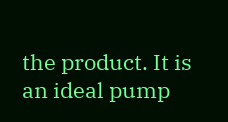the product. It is an ideal pump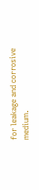for leakage and corrosive medium.